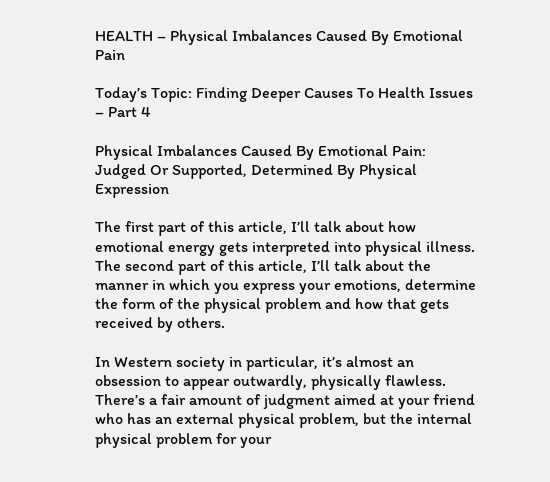HEALTH – Physical Imbalances Caused By Emotional Pain

Today’s Topic: Finding Deeper Causes To Health Issues – Part 4

Physical Imbalances Caused By Emotional Pain: Judged Or Supported, Determined By Physical Expression

The first part of this article, I’ll talk about how emotional energy gets interpreted into physical illness. The second part of this article, I’ll talk about the manner in which you express your emotions, determine the form of the physical problem and how that gets received by others.

In Western society in particular, it’s almost an obsession to appear outwardly, physically flawless. There’s a fair amount of judgment aimed at your friend who has an external physical problem, but the internal physical problem for your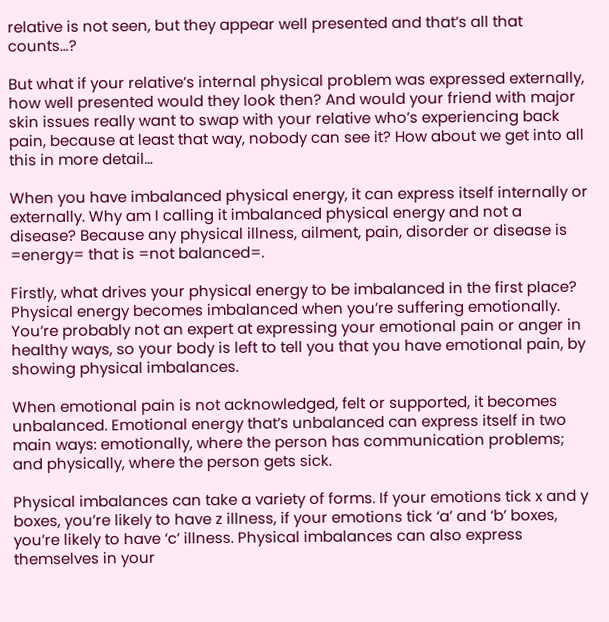relative is not seen, but they appear well presented and that’s all that counts…?

But what if your relative’s internal physical problem was expressed externally, how well presented would they look then? And would your friend with major skin issues really want to swap with your relative who’s experiencing back pain, because at least that way, nobody can see it? How about we get into all this in more detail…

When you have imbalanced physical energy, it can express itself internally or externally. Why am I calling it imbalanced physical energy and not a disease? Because any physical illness, ailment, pain, disorder or disease is =energy= that is =not balanced=.

Firstly, what drives your physical energy to be imbalanced in the first place? Physical energy becomes imbalanced when you’re suffering emotionally. You’re probably not an expert at expressing your emotional pain or anger in healthy ways, so your body is left to tell you that you have emotional pain, by showing physical imbalances.

When emotional pain is not acknowledged, felt or supported, it becomes unbalanced. Emotional energy that’s unbalanced can express itself in two main ways: emotionally, where the person has communication problems; and physically, where the person gets sick.

Physical imbalances can take a variety of forms. If your emotions tick x and y boxes, you’re likely to have z illness, if your emotions tick ‘a’ and ‘b’ boxes, you’re likely to have ‘c’ illness. Physical imbalances can also express themselves in your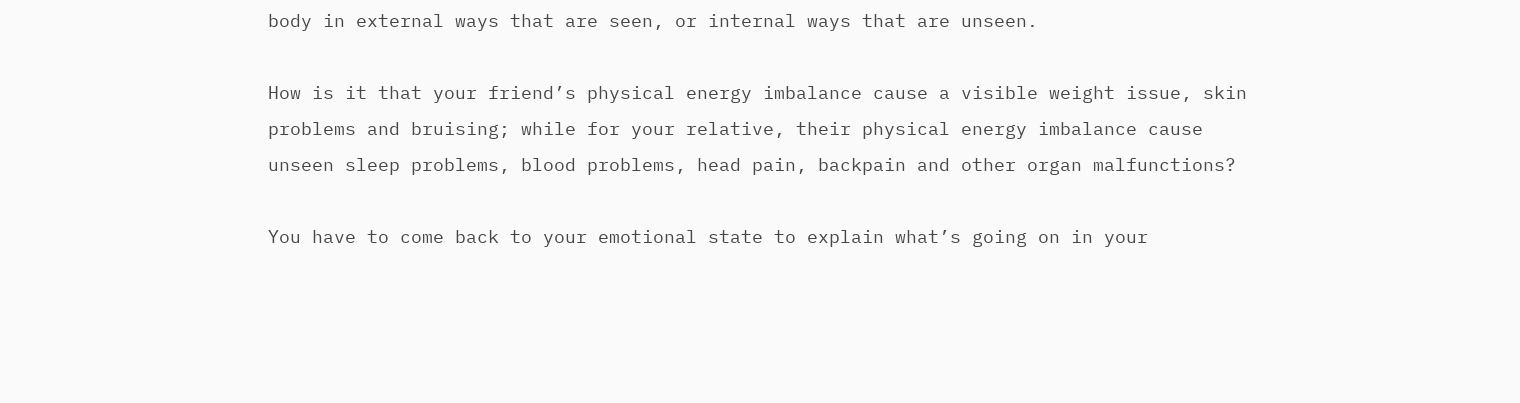body in external ways that are seen, or internal ways that are unseen.

How is it that your friend’s physical energy imbalance cause a visible weight issue, skin problems and bruising; while for your relative, their physical energy imbalance cause unseen sleep problems, blood problems, head pain, backpain and other organ malfunctions?

You have to come back to your emotional state to explain what’s going on in your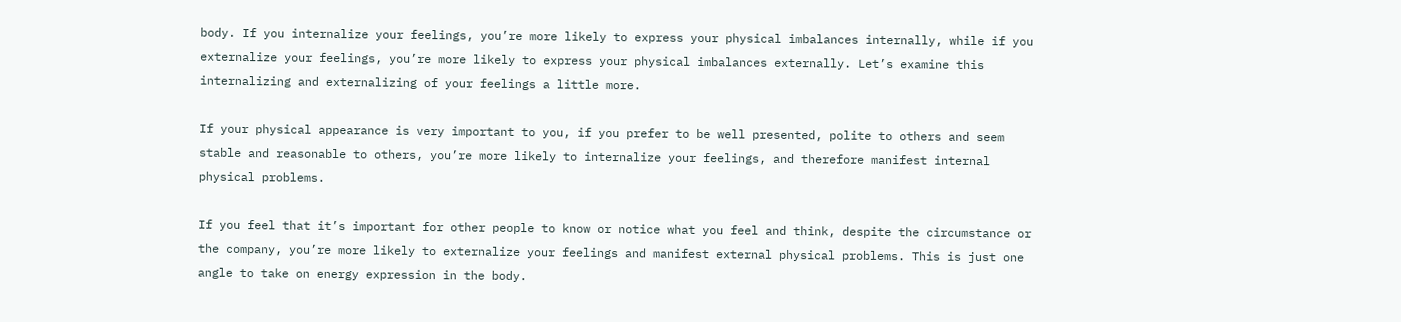body. If you internalize your feelings, you’re more likely to express your physical imbalances internally, while if you externalize your feelings, you’re more likely to express your physical imbalances externally. Let’s examine this internalizing and externalizing of your feelings a little more.

If your physical appearance is very important to you, if you prefer to be well presented, polite to others and seem stable and reasonable to others, you’re more likely to internalize your feelings, and therefore manifest internal physical problems.

If you feel that it’s important for other people to know or notice what you feel and think, despite the circumstance or the company, you’re more likely to externalize your feelings and manifest external physical problems. This is just one angle to take on energy expression in the body.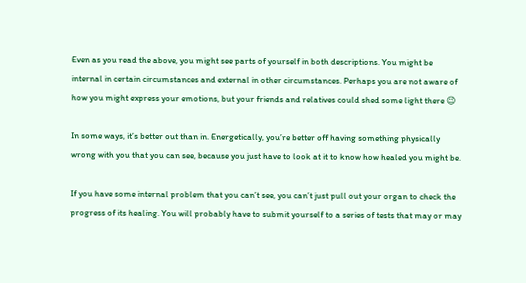Even as you read the above, you might see parts of yourself in both descriptions. You might be internal in certain circumstances and external in other circumstances. Perhaps you are not aware of how you might express your emotions, but your friends and relatives could shed some light there 😉

In some ways, it’s better out than in. Energetically, you’re better off having something physically wrong with you that you can see, because you just have to look at it to know how healed you might be.

If you have some internal problem that you can’t see, you can’t just pull out your organ to check the progress of its healing. You will probably have to submit yourself to a series of tests that may or may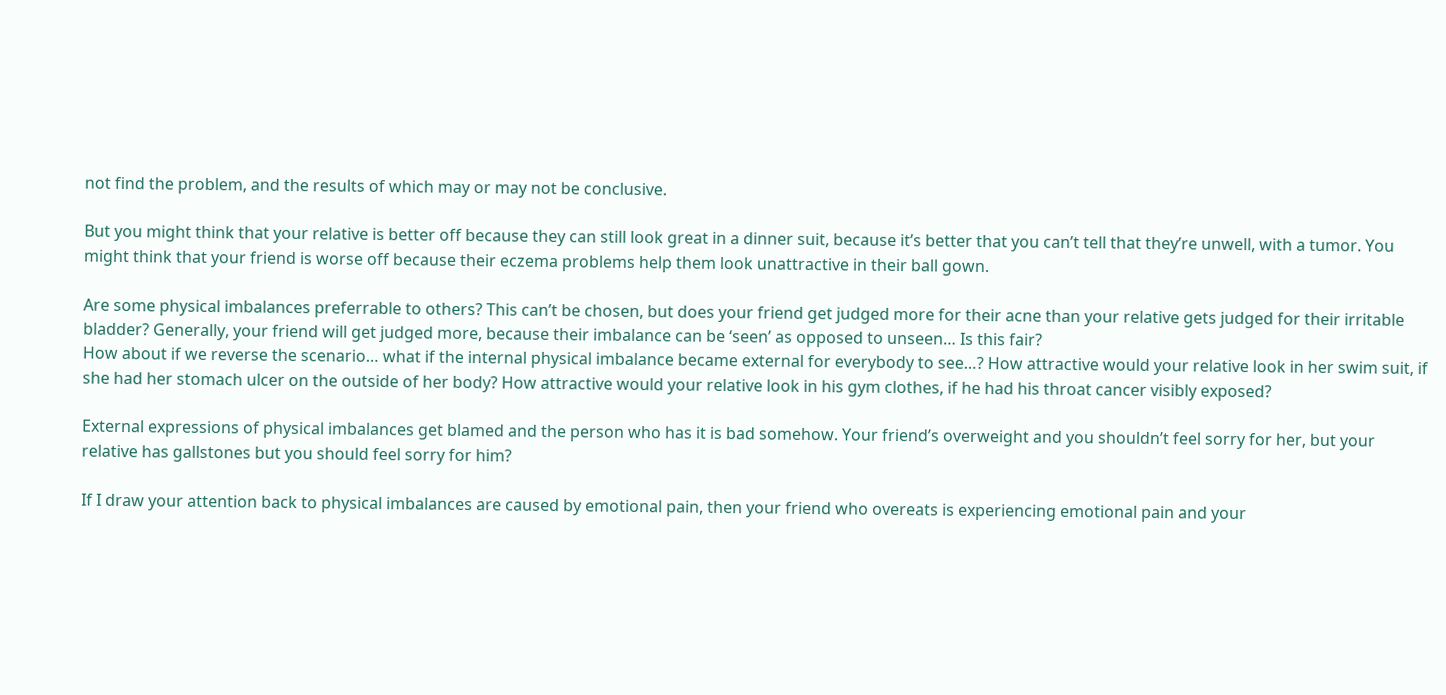not find the problem, and the results of which may or may not be conclusive.

But you might think that your relative is better off because they can still look great in a dinner suit, because it’s better that you can’t tell that they’re unwell, with a tumor. You might think that your friend is worse off because their eczema problems help them look unattractive in their ball gown.

Are some physical imbalances preferrable to others? This can’t be chosen, but does your friend get judged more for their acne than your relative gets judged for their irritable bladder? Generally, your friend will get judged more, because their imbalance can be ‘seen’ as opposed to unseen… Is this fair?
How about if we reverse the scenario… what if the internal physical imbalance became external for everybody to see…? How attractive would your relative look in her swim suit, if she had her stomach ulcer on the outside of her body? How attractive would your relative look in his gym clothes, if he had his throat cancer visibly exposed?

External expressions of physical imbalances get blamed and the person who has it is bad somehow. Your friend’s overweight and you shouldn’t feel sorry for her, but your relative has gallstones but you should feel sorry for him?

If I draw your attention back to physical imbalances are caused by emotional pain, then your friend who overeats is experiencing emotional pain and your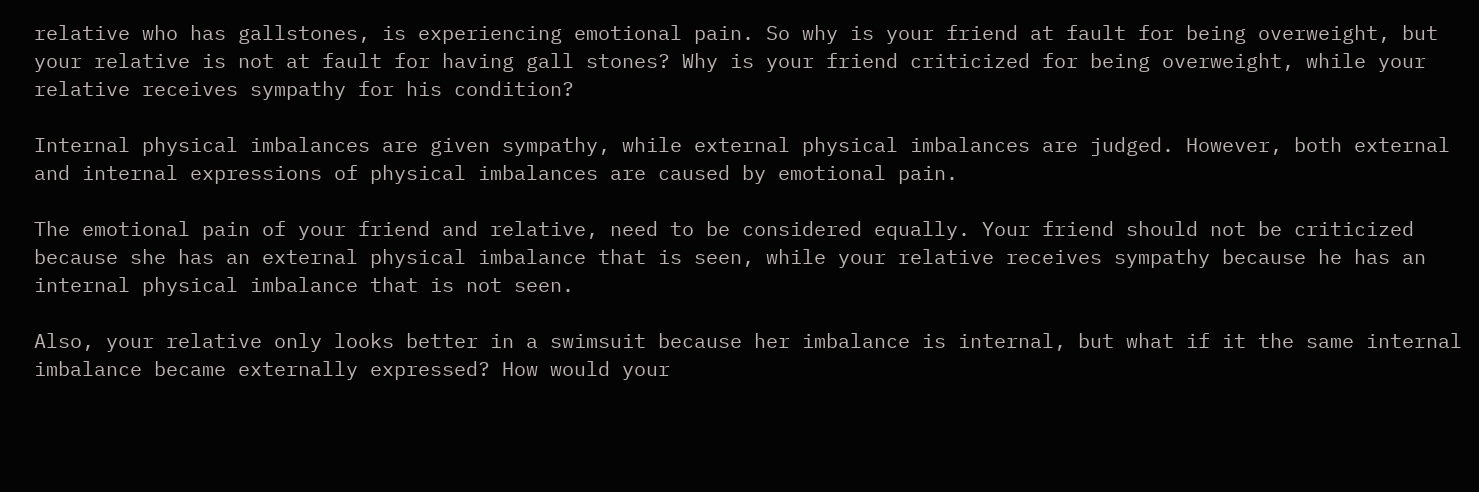relative who has gallstones, is experiencing emotional pain. So why is your friend at fault for being overweight, but your relative is not at fault for having gall stones? Why is your friend criticized for being overweight, while your relative receives sympathy for his condition?

Internal physical imbalances are given sympathy, while external physical imbalances are judged. However, both external and internal expressions of physical imbalances are caused by emotional pain.

The emotional pain of your friend and relative, need to be considered equally. Your friend should not be criticized because she has an external physical imbalance that is seen, while your relative receives sympathy because he has an internal physical imbalance that is not seen.

Also, your relative only looks better in a swimsuit because her imbalance is internal, but what if it the same internal imbalance became externally expressed? How would your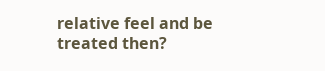relative feel and be treated then?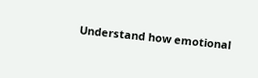Understand how emotional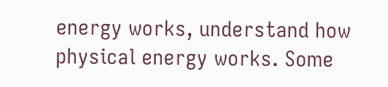energy works, understand how physical energy works. Some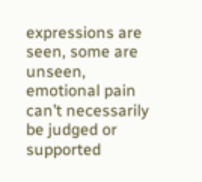expressions are seen, some are unseen, emotional pain can’t necessarily be judged or supported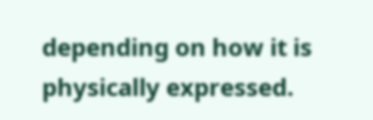depending on how it is physically expressed.